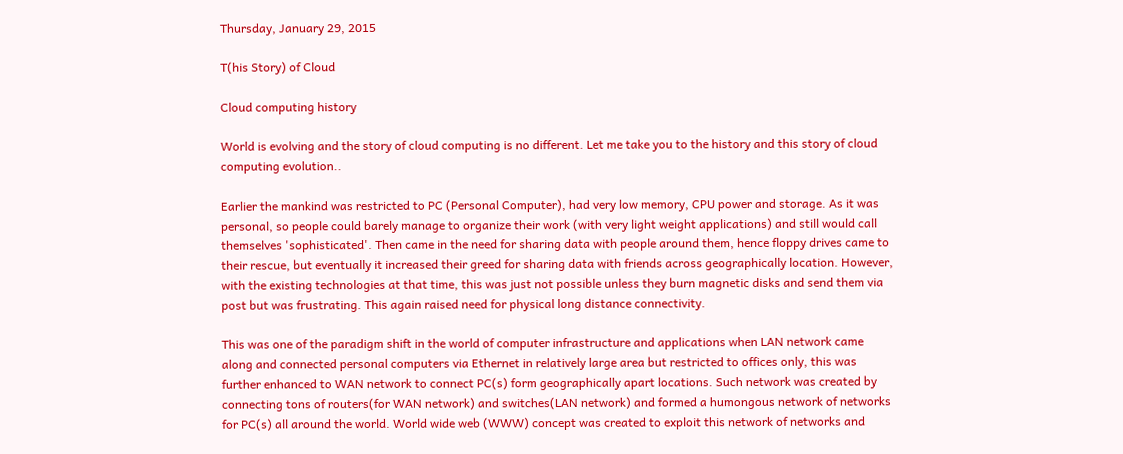Thursday, January 29, 2015

T(his Story) of Cloud

Cloud computing history

World is evolving and the story of cloud computing is no different. Let me take you to the history and this story of cloud computing evolution..

Earlier the mankind was restricted to PC (Personal Computer), had very low memory, CPU power and storage. As it was personal, so people could barely manage to organize their work (with very light weight applications) and still would call themselves 'sophisticated'. Then came in the need for sharing data with people around them, hence floppy drives came to their rescue, but eventually it increased their greed for sharing data with friends across geographically location. However, with the existing technologies at that time, this was just not possible unless they burn magnetic disks and send them via post but was frustrating. This again raised need for physical long distance connectivity.

This was one of the paradigm shift in the world of computer infrastructure and applications when LAN network came along and connected personal computers via Ethernet in relatively large area but restricted to offices only, this was further enhanced to WAN network to connect PC(s) form geographically apart locations. Such network was created by connecting tons of routers(for WAN network) and switches(LAN network) and formed a humongous network of networks for PC(s) all around the world. World wide web (WWW) concept was created to exploit this network of networks and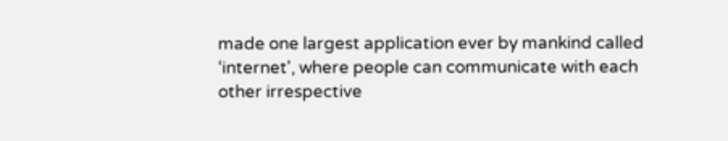made one largest application ever by mankind called ‘internet', where people can communicate with each other irrespective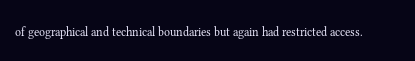of geographical and technical boundaries but again had restricted access.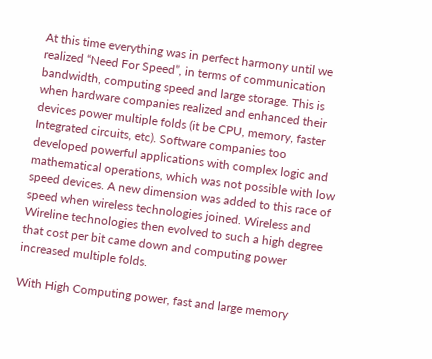At this time everything was in perfect harmony until we realized “Need For Speed”, in terms of communication bandwidth, computing speed and large storage. This is when hardware companies realized and enhanced their devices power multiple folds (it be CPU, memory, faster Integrated circuits, etc). Software companies too developed powerful applications with complex logic and mathematical operations, which was not possible with low speed devices. A new dimension was added to this race of speed when wireless technologies joined. Wireless and Wireline technologies then evolved to such a high degree that cost per bit came down and computing power increased multiple folds.

With High Computing power, fast and large memory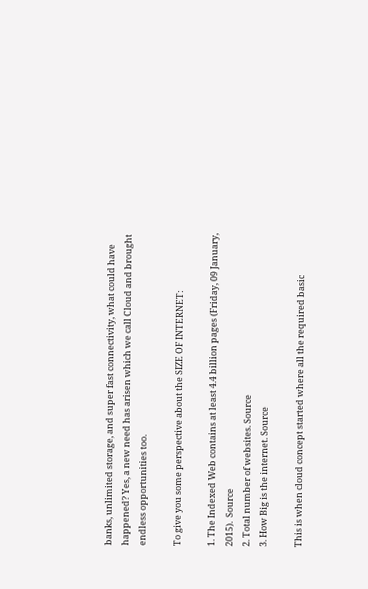banks, unlimited storage, and super fast connectivity, what could have happened? Yes, a new need has arisen which we call Cloud and brought endless opportunities too.

To give you some perspective about the SIZE OF INTERNET:

1. The Indexed Web contains at least 4.4 billion pages (Friday, 09 January, 2015).  Source
2. Total number of websites. Source
3. How Big is the internet. Source

This is when cloud concept started where all the required basic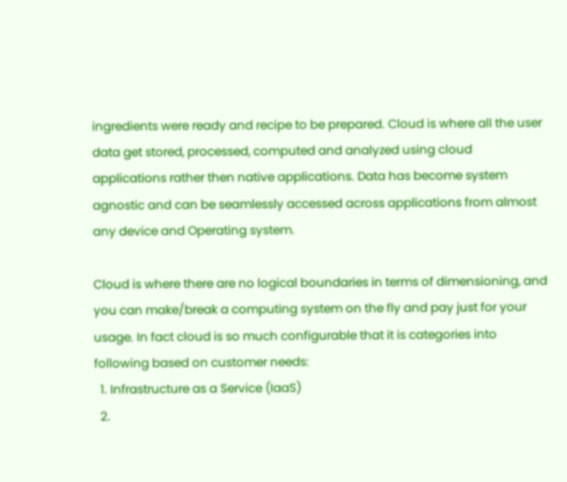ingredients were ready and recipe to be prepared. Cloud is where all the user data get stored, processed, computed and analyzed using cloud applications rather then native applications. Data has become system agnostic and can be seamlessly accessed across applications from almost any device and Operating system.

Cloud is where there are no logical boundaries in terms of dimensioning, and you can make/break a computing system on the fly and pay just for your usage. In fact cloud is so much configurable that it is categories into following based on customer needs:
  1. Infrastructure as a Service (IaaS)
  2.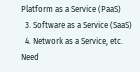Platform as a Service (PaaS)
  3. Software as a Service (SaaS)
  4. Network as a Service, etc.
Need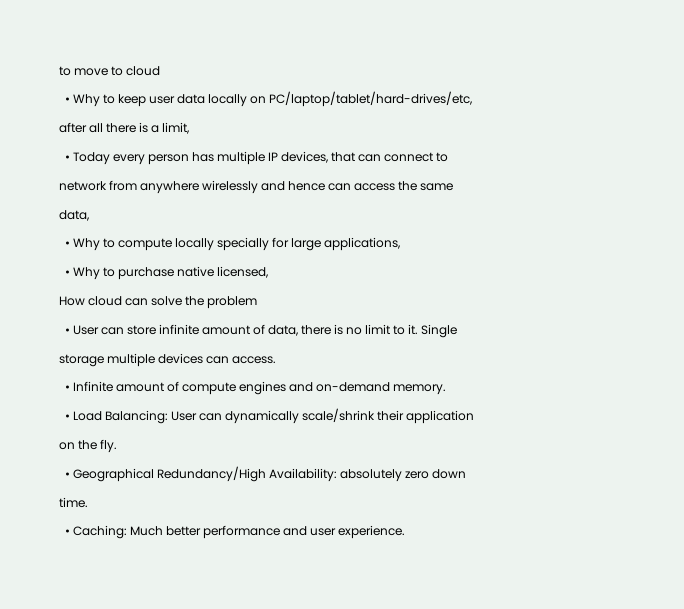to move to cloud
  • Why to keep user data locally on PC/laptop/tablet/hard-drives/etc, after all there is a limit,
  • Today every person has multiple IP devices, that can connect to network from anywhere wirelessly and hence can access the same data,
  • Why to compute locally specially for large applications,
  • Why to purchase native licensed,
How cloud can solve the problem
  • User can store infinite amount of data, there is no limit to it. Single storage multiple devices can access.
  • Infinite amount of compute engines and on-demand memory.
  • Load Balancing: User can dynamically scale/shrink their application on the fly.
  • Geographical Redundancy/High Availability: absolutely zero down time.
  • Caching: Much better performance and user experience.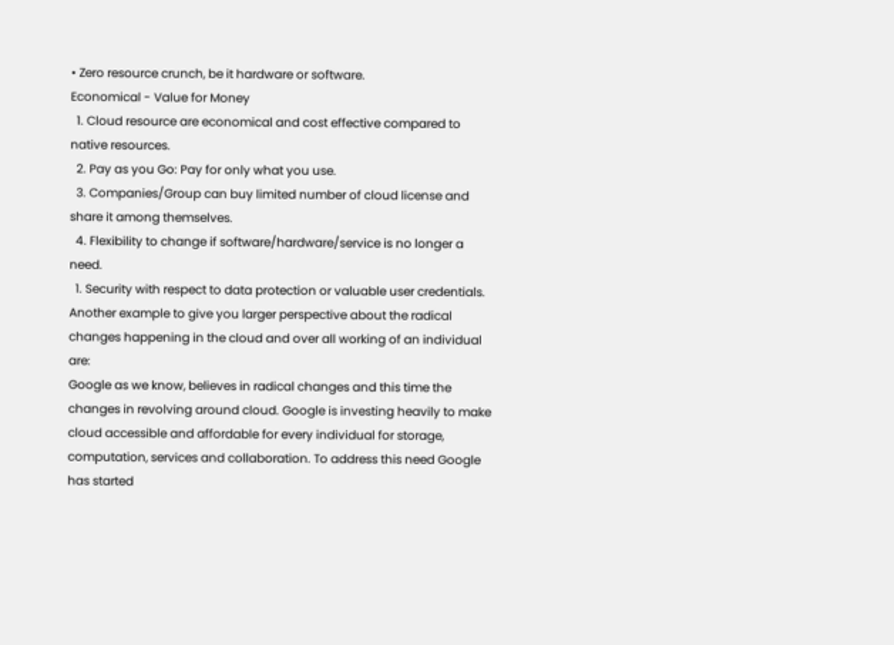• Zero resource crunch, be it hardware or software.
Economical - Value for Money
  1. Cloud resource are economical and cost effective compared to native resources.
  2. Pay as you Go: Pay for only what you use.
  3. Companies/Group can buy limited number of cloud license and share it among themselves.
  4. Flexibility to change if software/hardware/service is no longer a need.
  1. Security with respect to data protection or valuable user credentials.
Another example to give you larger perspective about the radical changes happening in the cloud and over all working of an individual are:
Google as we know, believes in radical changes and this time the changes in revolving around cloud. Google is investing heavily to make cloud accessible and affordable for every individual for storage, computation, services and collaboration. To address this need Google has started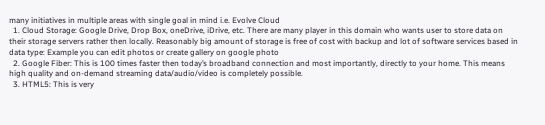many initiatives in multiple areas with single goal in mind i.e. Evolve Cloud
  1. Cloud Storage: Google Drive, Drop Box, oneDrive, iDrive, etc. There are many player in this domain who wants user to store data on their storage servers rather then locally. Reasonably big amount of storage is free of cost with backup and lot of software services based in data type: Example you can edit photos or create gallery on google photo
  2. Google Fiber: This is 100 times faster then today’s broadband connection and most importantly, directly to your home. This means high quality and on-demand streaming data/audio/video is completely possible.
  3. HTML5: This is very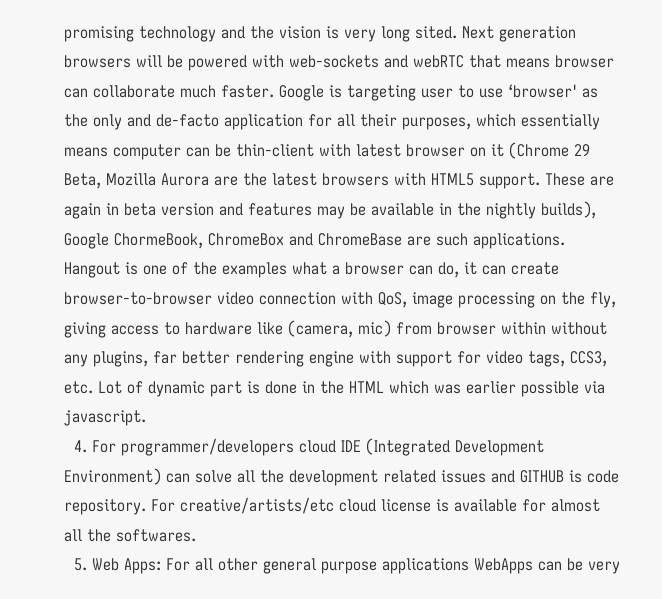promising technology and the vision is very long sited. Next generation browsers will be powered with web-sockets and webRTC that means browser can collaborate much faster. Google is targeting user to use ‘browser' as the only and de-facto application for all their purposes, which essentially means computer can be thin-client with latest browser on it (Chrome 29 Beta, Mozilla Aurora are the latest browsers with HTML5 support. These are again in beta version and features may be available in the nightly builds), Google ChormeBook, ChromeBox and ChromeBase are such applications. Hangout is one of the examples what a browser can do, it can create browser-to-browser video connection with QoS, image processing on the fly, giving access to hardware like (camera, mic) from browser within without any plugins, far better rendering engine with support for video tags, CCS3, etc. Lot of dynamic part is done in the HTML which was earlier possible via javascript.
  4. For programmer/developers cloud IDE (Integrated Development Environment) can solve all the development related issues and GITHUB is code repository. For creative/artists/etc cloud license is available for almost all the softwares.
  5. Web Apps: For all other general purpose applications WebApps can be very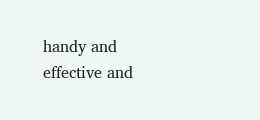handy and effective and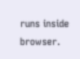runs inside browser.